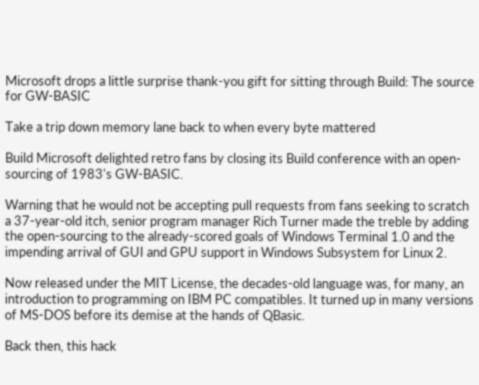Microsoft drops a little surprise thank-you gift for sitting through Build: The source for GW-BASIC

Take a trip down memory lane back to when every byte mattered

Build Microsoft delighted retro fans by closing its Build conference with an open-sourcing of 1983's GW-BASIC.

Warning that he would not be accepting pull requests from fans seeking to scratch a 37-year-old itch, senior program manager Rich Turner made the treble by adding the open-sourcing to the already-scored goals of Windows Terminal 1.0 and the impending arrival of GUI and GPU support in Windows Subsystem for Linux 2.

Now released under the MIT License, the decades-old language was, for many, an introduction to programming on IBM PC compatibles. It turned up in many versions of MS-DOS before its demise at the hands of QBasic.

Back then, this hack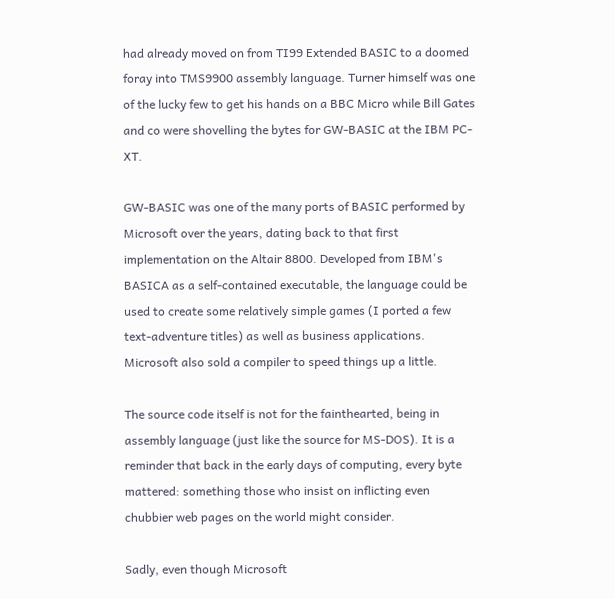had already moved on from TI99 Extended BASIC to a doomed foray into TMS9900 assembly language. Turner himself was one of the lucky few to get his hands on a BBC Micro while Bill Gates and co were shovelling the bytes for GW-BASIC at the IBM PC-XT.

GW-BASIC was one of the many ports of BASIC performed by Microsoft over the years, dating back to that first implementation on the Altair 8800. Developed from IBM's BASICA as a self-contained executable, the language could be used to create some relatively simple games (I ported a few text-adventure titles) as well as business applications. Microsoft also sold a compiler to speed things up a little.

The source code itself is not for the fainthearted, being in assembly language (just like the source for MS-DOS). It is a reminder that back in the early days of computing, every byte mattered: something those who insist on inflicting even chubbier web pages on the world might consider.

Sadly, even though Microsoft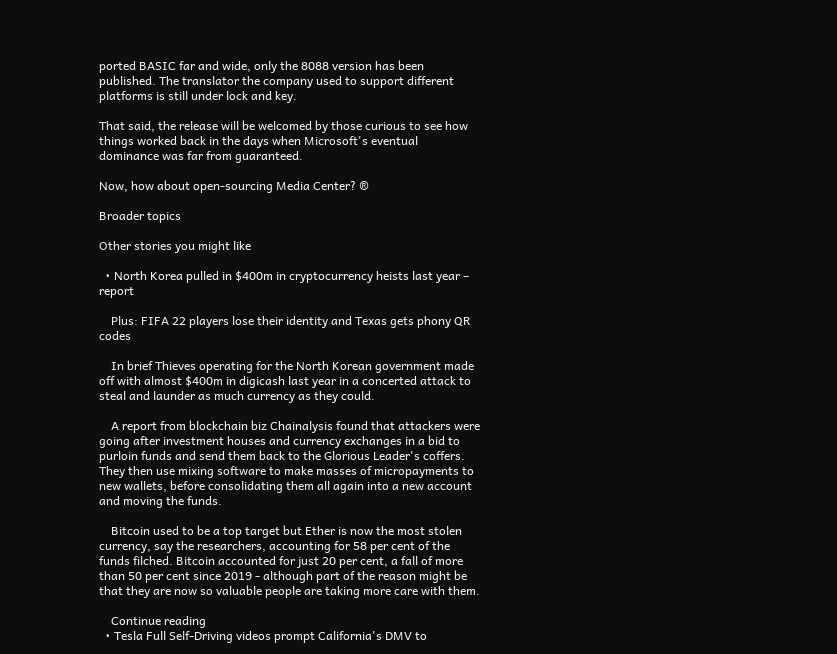ported BASIC far and wide, only the 8088 version has been published. The translator the company used to support different platforms is still under lock and key.

That said, the release will be welcomed by those curious to see how things worked back in the days when Microsoft's eventual dominance was far from guaranteed.

Now, how about open-sourcing Media Center? ®

Broader topics

Other stories you might like

  • North Korea pulled in $400m in cryptocurrency heists last year – report

    Plus: FIFA 22 players lose their identity and Texas gets phony QR codes

    In brief Thieves operating for the North Korean government made off with almost $400m in digicash last year in a concerted attack to steal and launder as much currency as they could.

    A report from blockchain biz Chainalysis found that attackers were going after investment houses and currency exchanges in a bid to purloin funds and send them back to the Glorious Leader's coffers. They then use mixing software to make masses of micropayments to new wallets, before consolidating them all again into a new account and moving the funds.

    Bitcoin used to be a top target but Ether is now the most stolen currency, say the researchers, accounting for 58 per cent of the funds filched. Bitcoin accounted for just 20 per cent, a fall of more than 50 per cent since 2019 - although part of the reason might be that they are now so valuable people are taking more care with them.

    Continue reading
  • Tesla Full Self-Driving videos prompt California's DMV to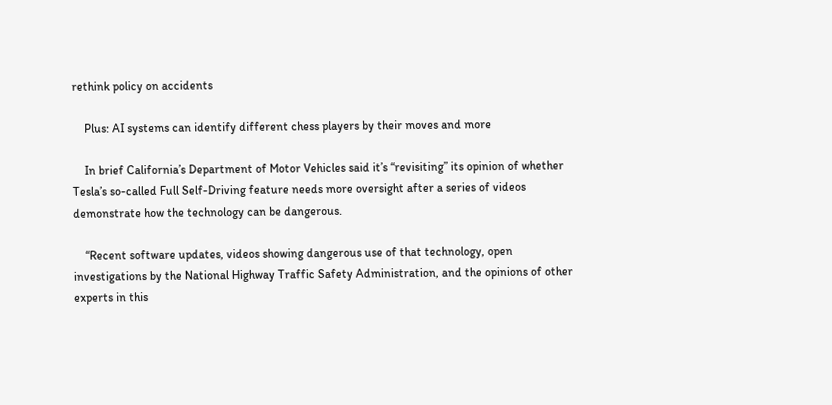rethink policy on accidents

    Plus: AI systems can identify different chess players by their moves and more

    In brief California’s Department of Motor Vehicles said it’s “revisiting” its opinion of whether Tesla’s so-called Full Self-Driving feature needs more oversight after a series of videos demonstrate how the technology can be dangerous.

    “Recent software updates, videos showing dangerous use of that technology, open investigations by the National Highway Traffic Safety Administration, and the opinions of other experts in this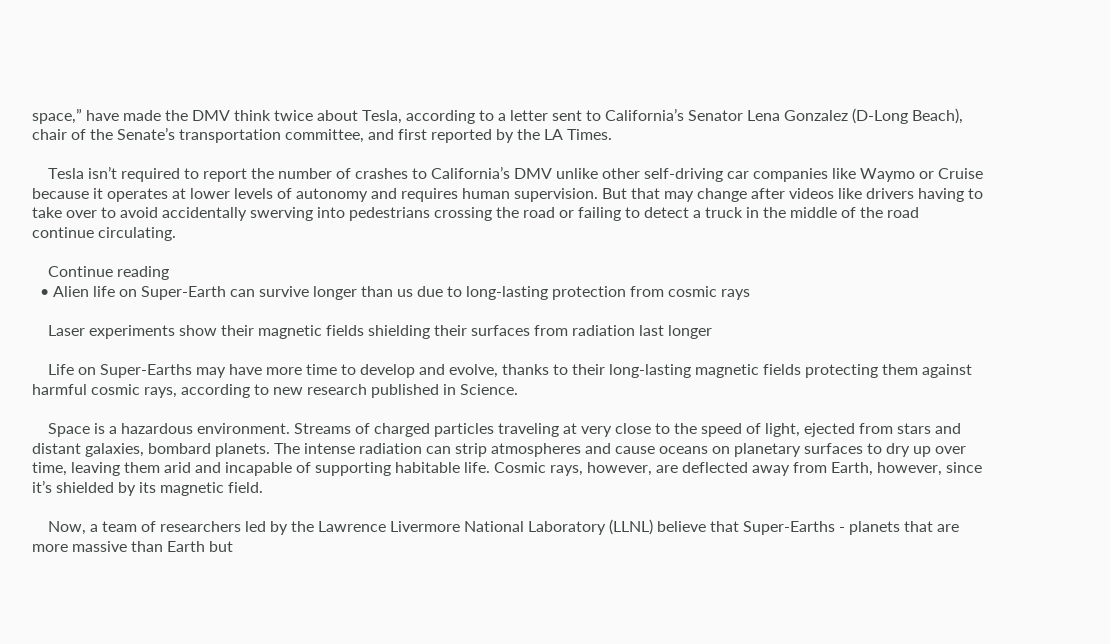space,” have made the DMV think twice about Tesla, according to a letter sent to California’s Senator Lena Gonzalez (D-Long Beach), chair of the Senate’s transportation committee, and first reported by the LA Times.

    Tesla isn’t required to report the number of crashes to California’s DMV unlike other self-driving car companies like Waymo or Cruise because it operates at lower levels of autonomy and requires human supervision. But that may change after videos like drivers having to take over to avoid accidentally swerving into pedestrians crossing the road or failing to detect a truck in the middle of the road continue circulating.

    Continue reading
  • Alien life on Super-Earth can survive longer than us due to long-lasting protection from cosmic rays

    Laser experiments show their magnetic fields shielding their surfaces from radiation last longer

    Life on Super-Earths may have more time to develop and evolve, thanks to their long-lasting magnetic fields protecting them against harmful cosmic rays, according to new research published in Science.

    Space is a hazardous environment. Streams of charged particles traveling at very close to the speed of light, ejected from stars and distant galaxies, bombard planets. The intense radiation can strip atmospheres and cause oceans on planetary surfaces to dry up over time, leaving them arid and incapable of supporting habitable life. Cosmic rays, however, are deflected away from Earth, however, since it’s shielded by its magnetic field.

    Now, a team of researchers led by the Lawrence Livermore National Laboratory (LLNL) believe that Super-Earths - planets that are more massive than Earth but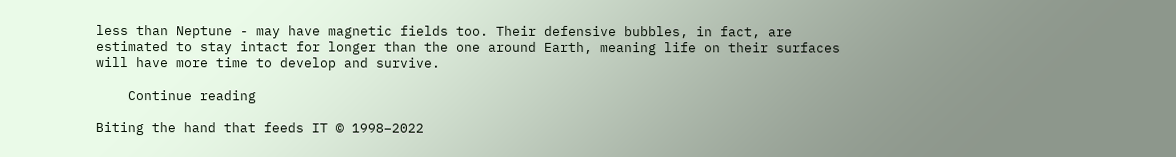less than Neptune - may have magnetic fields too. Their defensive bubbles, in fact, are estimated to stay intact for longer than the one around Earth, meaning life on their surfaces will have more time to develop and survive.

    Continue reading

Biting the hand that feeds IT © 1998–2022